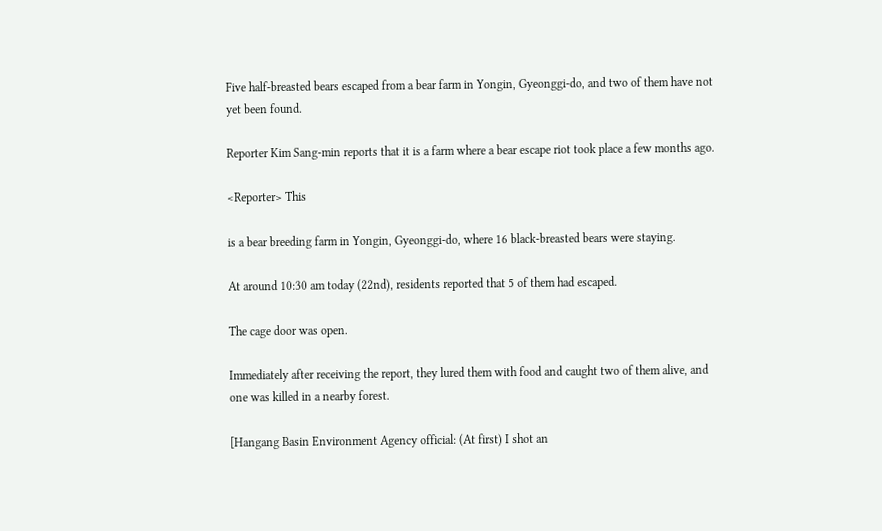Five half-breasted bears escaped from a bear farm in Yongin, Gyeonggi-do, and two of them have not yet been found.

Reporter Kim Sang-min reports that it is a farm where a bear escape riot took place a few months ago.

<Reporter> This

is a bear breeding farm in Yongin, Gyeonggi-do, where 16 black-breasted bears were staying.

At around 10:30 am today (22nd), residents reported that 5 of them had escaped.

The cage door was open.

Immediately after receiving the report, they lured them with food and caught two of them alive, and one was killed in a nearby forest.

[Hangang Basin Environment Agency official: (At first) I shot an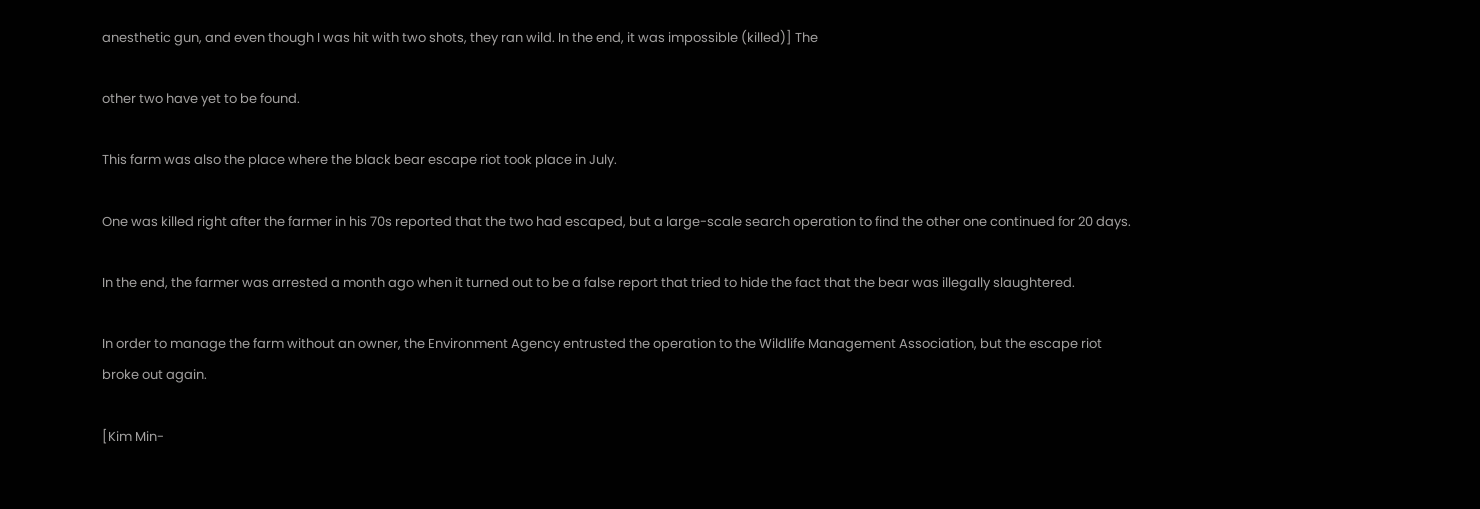anesthetic gun, and even though I was hit with two shots, they ran wild. In the end, it was impossible (killed)] The

other two have yet to be found.

This farm was also the place where the black bear escape riot took place in July.

One was killed right after the farmer in his 70s reported that the two had escaped, but a large-scale search operation to find the other one continued for 20 days.

In the end, the farmer was arrested a month ago when it turned out to be a false report that tried to hide the fact that the bear was illegally slaughtered.

In order to manage the farm without an owner, the Environment Agency entrusted the operation to the Wildlife Management Association, but the escape riot broke out again.

[Kim Min-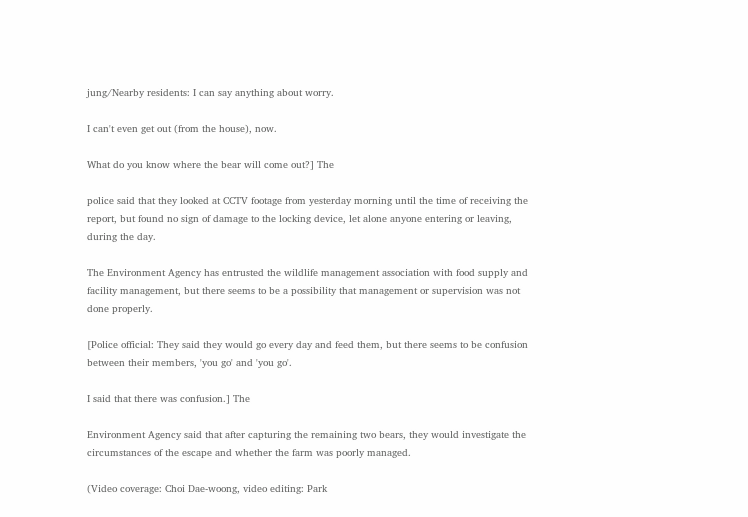jung/Nearby residents: I can say anything about worry.

I can't even get out (from the house), now.

What do you know where the bear will come out?] The

police said that they looked at CCTV footage from yesterday morning until the time of receiving the report, but found no sign of damage to the locking device, let alone anyone entering or leaving, during the day.

The Environment Agency has entrusted the wildlife management association with food supply and facility management, but there seems to be a possibility that management or supervision was not done properly.

[Police official: They said they would go every day and feed them, but there seems to be confusion between their members, 'you go' and 'you go'.

I said that there was confusion.] The

Environment Agency said that after capturing the remaining two bears, they would investigate the circumstances of the escape and whether the farm was poorly managed.

(Video coverage: Choi Dae-woong, video editing: Park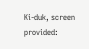Ki-duk, screen provided: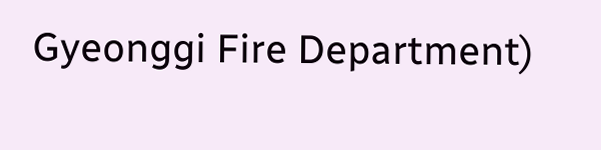Gyeonggi Fire Department)